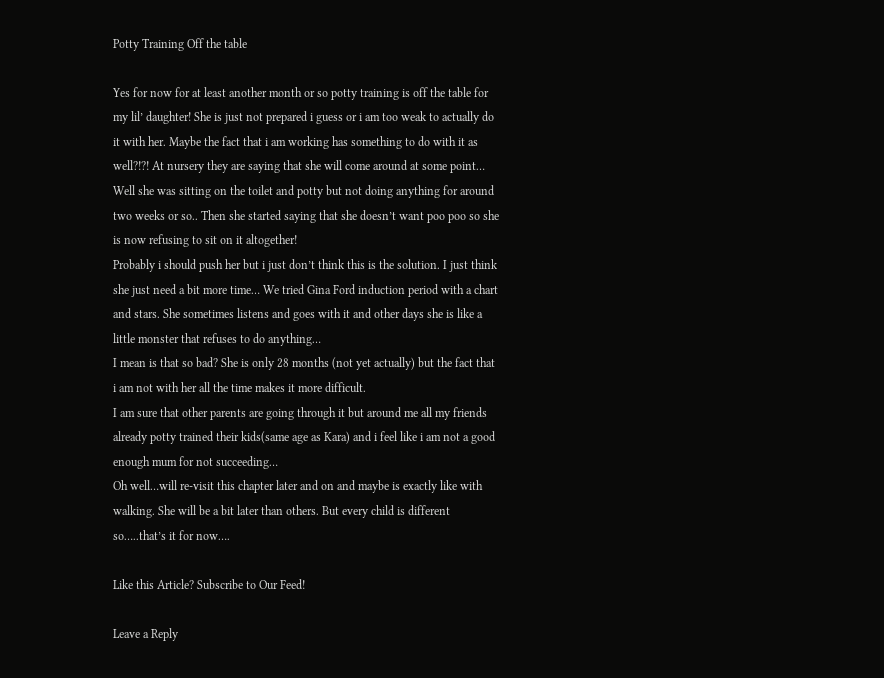Potty Training Off the table

Yes for now for at least another month or so potty training is off the table for my lil’ daughter! She is just not prepared i guess or i am too weak to actually do it with her. Maybe the fact that i am working has something to do with it as well?!?! At nursery they are saying that she will come around at some point… Well she was sitting on the toilet and potty but not doing anything for around two weeks or so.. Then she started saying that she doesn’t want poo poo so she is now refusing to sit on it altogether!
Probably i should push her but i just don’t think this is the solution. I just think she just need a bit more time… We tried Gina Ford induction period with a chart and stars. She sometimes listens and goes with it and other days she is like a little monster that refuses to do anything…
I mean is that so bad? She is only 28 months (not yet actually) but the fact that i am not with her all the time makes it more difficult.
I am sure that other parents are going through it but around me all my friends already potty trained their kids(same age as Kara) and i feel like i am not a good enough mum for not succeeding…
Oh well…will re-visit this chapter later and on and maybe is exactly like with walking. She will be a bit later than others. But every child is different so…..that’s it for now….

Like this Article? Subscribe to Our Feed!

Leave a Reply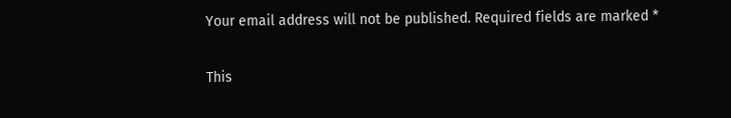Your email address will not be published. Required fields are marked *

This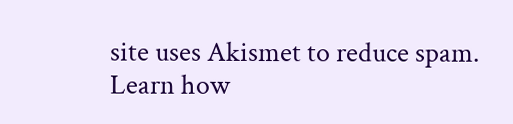site uses Akismet to reduce spam. Learn how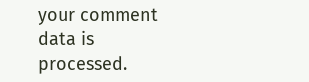your comment data is processed.